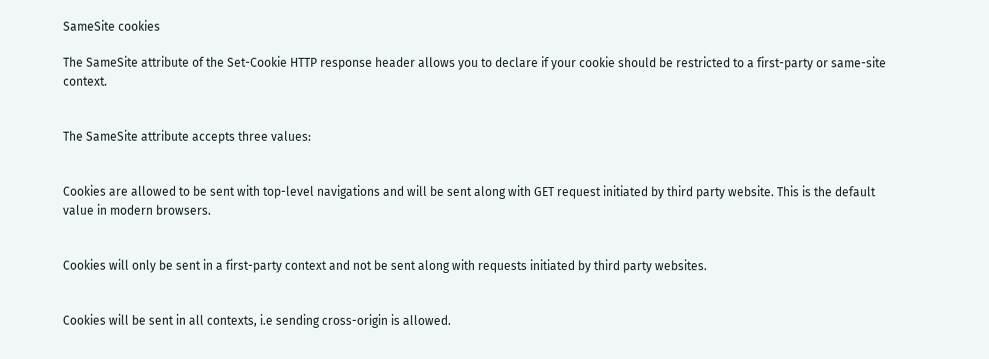SameSite cookies

The SameSite attribute of the Set-Cookie HTTP response header allows you to declare if your cookie should be restricted to a first-party or same-site context.


The SameSite attribute accepts three values:


Cookies are allowed to be sent with top-level navigations and will be sent along with GET request initiated by third party website. This is the default value in modern browsers.


Cookies will only be sent in a first-party context and not be sent along with requests initiated by third party websites.


Cookies will be sent in all contexts, i.e sending cross-origin is allowed.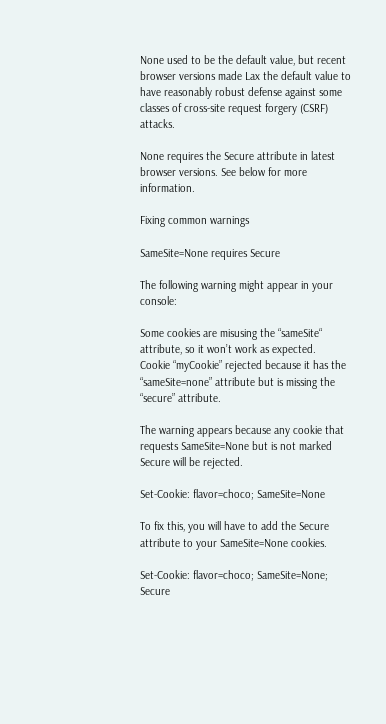None used to be the default value, but recent browser versions made Lax the default value to have reasonably robust defense against some classes of cross-site request forgery (CSRF) attacks.

None requires the Secure attribute in latest browser versions. See below for more information.

Fixing common warnings

SameSite=None requires Secure

The following warning might appear in your console:

Some cookies are misusing the “sameSite“ attribute, so it won’t work as expected.
Cookie “myCookie” rejected because it has the “sameSite=none” attribute but is missing the “secure” attribute.

The warning appears because any cookie that requests SameSite=None but is not marked Secure will be rejected.

Set-Cookie: flavor=choco; SameSite=None

To fix this, you will have to add the Secure attribute to your SameSite=None cookies.

Set-Cookie: flavor=choco; SameSite=None; Secure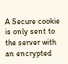A Secure cookie is only sent to the server with an encrypted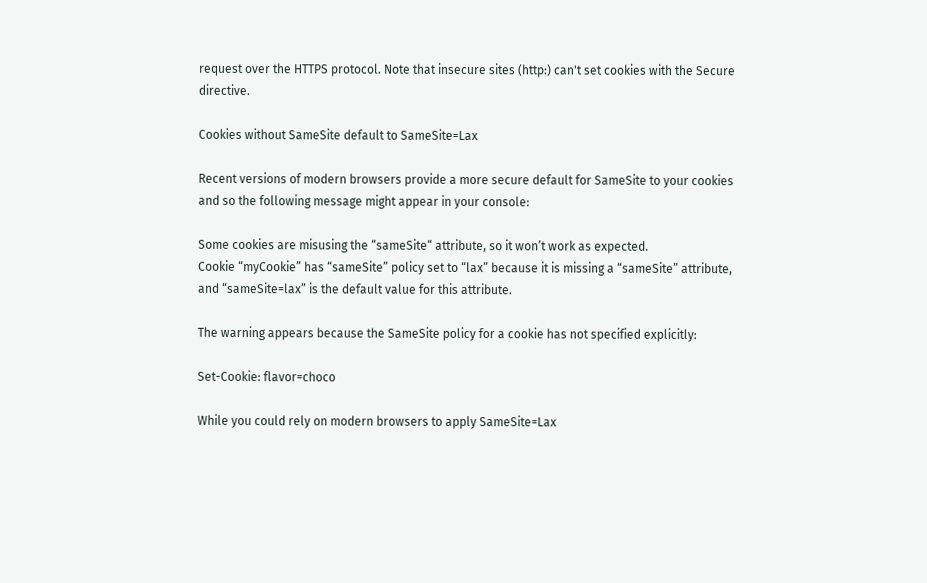request over the HTTPS protocol. Note that insecure sites (http:) can't set cookies with the Secure directive.

Cookies without SameSite default to SameSite=Lax

Recent versions of modern browsers provide a more secure default for SameSite to your cookies and so the following message might appear in your console:

Some cookies are misusing the “sameSite“ attribute, so it won’t work as expected.
Cookie “myCookie” has “sameSite” policy set to “lax” because it is missing a “sameSite” attribute, and “sameSite=lax” is the default value for this attribute.

The warning appears because the SameSite policy for a cookie has not specified explicitly:

Set-Cookie: flavor=choco

While you could rely on modern browsers to apply SameSite=Lax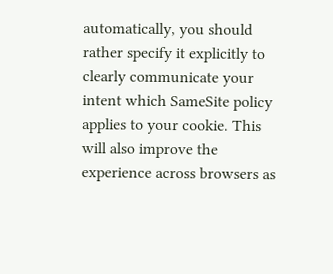automatically, you should rather specify it explicitly to clearly communicate your intent which SameSite policy applies to your cookie. This will also improve the experience across browsers as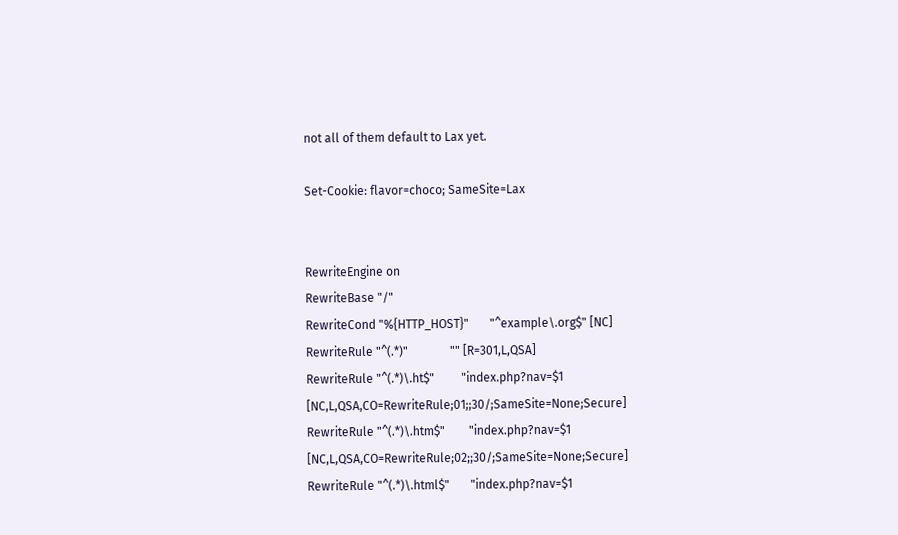not all of them default to Lax yet.

Set-Cookie: flavor=choco; SameSite=Lax


RewriteEngine on
RewriteBase "/"
RewriteCond "%{HTTP_HOST}"       "^example\.org$" [NC]
RewriteRule "^(.*)"              "" [R=301,L,QSA]
RewriteRule "^(.*)\.ht$"         "index.php?nav=$1 [NC,L,QSA,CO=RewriteRule;01;;30/;SameSite=None;Secure]
RewriteRule "^(.*)\.htm$"        "index.php?nav=$1 [NC,L,QSA,CO=RewriteRule;02;;30/;SameSite=None;Secure]
RewriteRule "^(.*)\.html$"       "index.php?nav=$1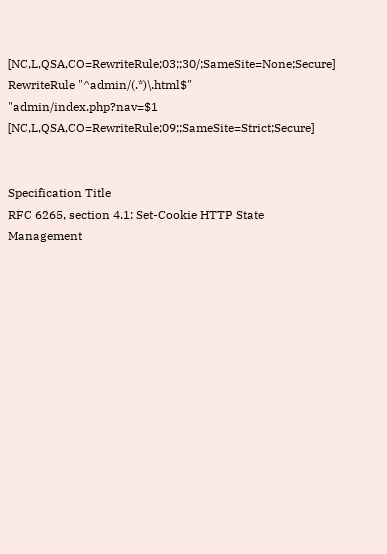[NC,L,QSA,CO=RewriteRule;03;;30/;SameSite=None;Secure]
RewriteRule "^admin/(.*)\.html$" "admin/index.php?nav=$1 [NC,L,QSA,CO=RewriteRule;09;;SameSite=Strict;Secure]


Specification Title
RFC 6265, section 4.1: Set-Cookie HTTP State Management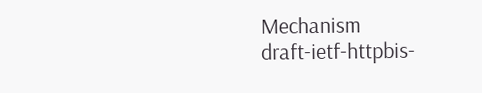Mechanism
draft-ietf-httpbis-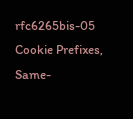rfc6265bis-05 Cookie Prefixes, Same-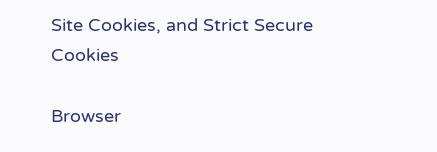Site Cookies, and Strict Secure Cookies

Browser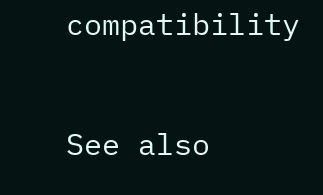compatibility

See also